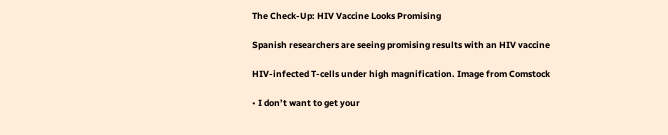The Check-Up: HIV Vaccine Looks Promising

Spanish researchers are seeing promising results with an HIV vaccine

HIV-infected T-cells under high magnification. Image from Comstock

• I don’t want to get your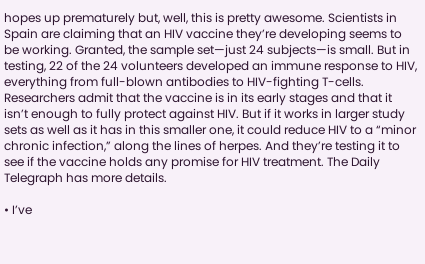hopes up prematurely but, well, this is pretty awesome. Scientists in Spain are claiming that an HIV vaccine they’re developing seems to be working. Granted, the sample set—just 24 subjects—is small. But in testing, 22 of the 24 volunteers developed an immune response to HIV, everything from full-blown antibodies to HIV-fighting T-cells. Researchers admit that the vaccine is in its early stages and that it isn’t enough to fully protect against HIV. But if it works in larger study sets as well as it has in this smaller one, it could reduce HIV to a “minor chronic infection,” along the lines of herpes. And they’re testing it to see if the vaccine holds any promise for HIV treatment. The Daily Telegraph has more details.

• I’ve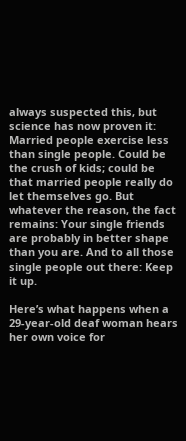always suspected this, but science has now proven it: Married people exercise less than single people. Could be the crush of kids; could be that married people really do let themselves go. But whatever the reason, the fact remains: Your single friends are probably in better shape than you are. And to all those single people out there: Keep it up.

Here’s what happens when a 29-year-old deaf woman hears her own voice for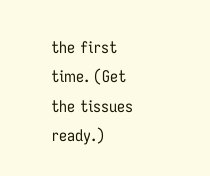the first time. (Get the tissues ready.)